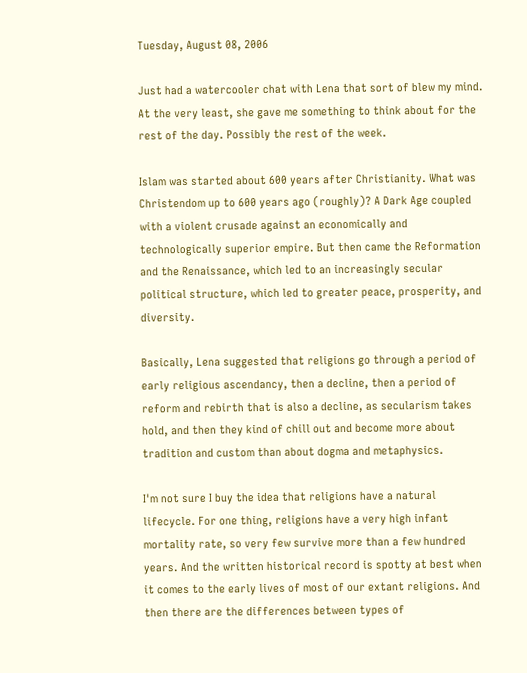Tuesday, August 08, 2006

Just had a watercooler chat with Lena that sort of blew my mind. At the very least, she gave me something to think about for the rest of the day. Possibly the rest of the week.

Islam was started about 600 years after Christianity. What was Christendom up to 600 years ago (roughly)? A Dark Age coupled with a violent crusade against an economically and technologically superior empire. But then came the Reformation and the Renaissance, which led to an increasingly secular political structure, which led to greater peace, prosperity, and diversity.

Basically, Lena suggested that religions go through a period of early religious ascendancy, then a decline, then a period of reform and rebirth that is also a decline, as secularism takes hold, and then they kind of chill out and become more about tradition and custom than about dogma and metaphysics.

I'm not sure I buy the idea that religions have a natural lifecycle. For one thing, religions have a very high infant mortality rate, so very few survive more than a few hundred years. And the written historical record is spotty at best when it comes to the early lives of most of our extant religions. And then there are the differences between types of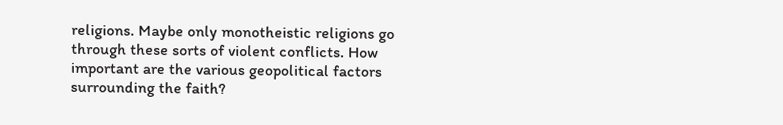religions. Maybe only monotheistic religions go through these sorts of violent conflicts. How important are the various geopolitical factors surrounding the faith?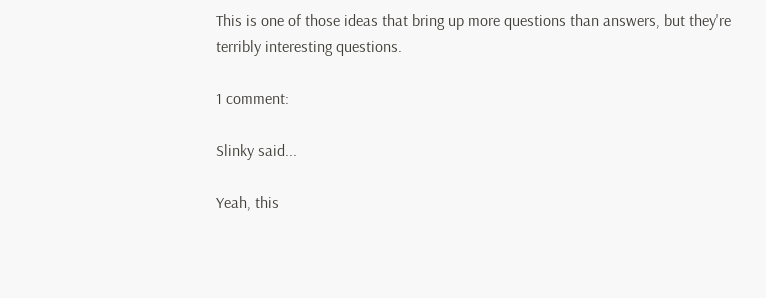This is one of those ideas that bring up more questions than answers, but they're terribly interesting questions.

1 comment:

Slinky said...

Yeah, this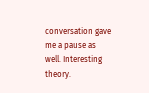conversation gave me a pause as well. Interesting theory.